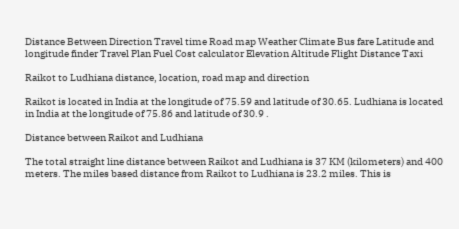Distance Between Direction Travel time Road map Weather Climate Bus fare Latitude and longitude finder Travel Plan Fuel Cost calculator Elevation Altitude Flight Distance Taxi

Raikot to Ludhiana distance, location, road map and direction

Raikot is located in India at the longitude of 75.59 and latitude of 30.65. Ludhiana is located in India at the longitude of 75.86 and latitude of 30.9 .

Distance between Raikot and Ludhiana

The total straight line distance between Raikot and Ludhiana is 37 KM (kilometers) and 400 meters. The miles based distance from Raikot to Ludhiana is 23.2 miles. This is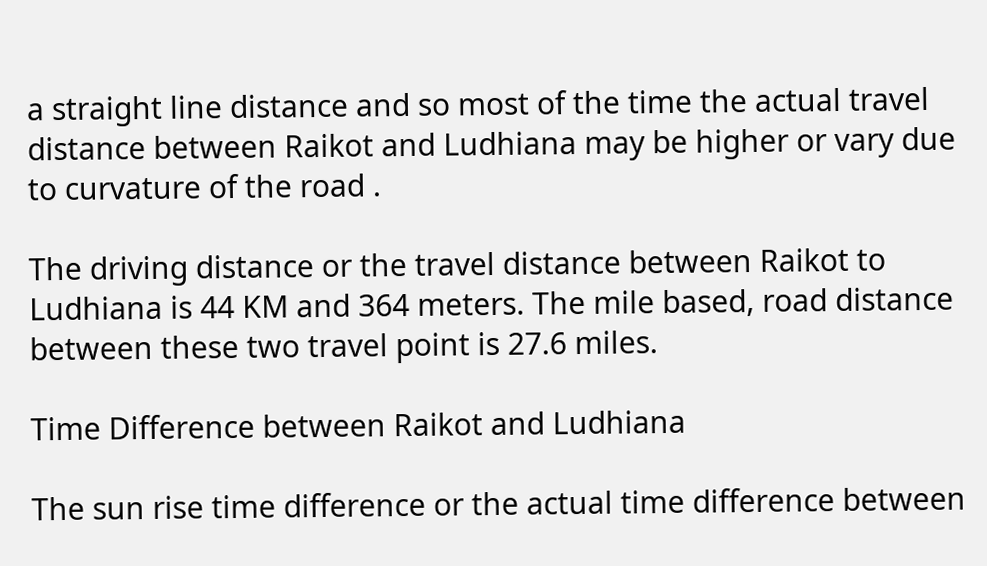a straight line distance and so most of the time the actual travel distance between Raikot and Ludhiana may be higher or vary due to curvature of the road .

The driving distance or the travel distance between Raikot to Ludhiana is 44 KM and 364 meters. The mile based, road distance between these two travel point is 27.6 miles.

Time Difference between Raikot and Ludhiana

The sun rise time difference or the actual time difference between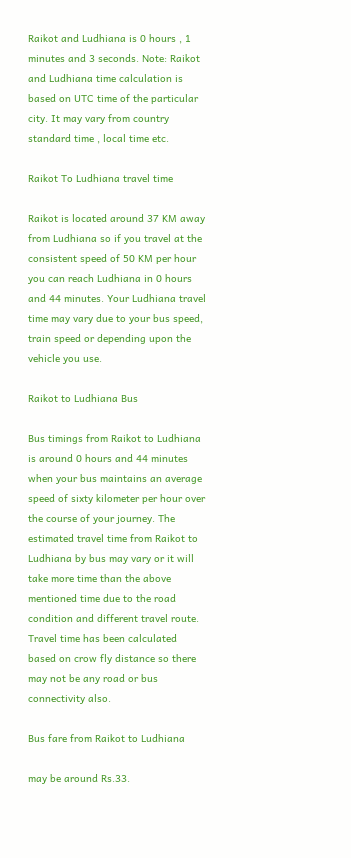Raikot and Ludhiana is 0 hours , 1 minutes and 3 seconds. Note: Raikot and Ludhiana time calculation is based on UTC time of the particular city. It may vary from country standard time , local time etc.

Raikot To Ludhiana travel time

Raikot is located around 37 KM away from Ludhiana so if you travel at the consistent speed of 50 KM per hour you can reach Ludhiana in 0 hours and 44 minutes. Your Ludhiana travel time may vary due to your bus speed, train speed or depending upon the vehicle you use.

Raikot to Ludhiana Bus

Bus timings from Raikot to Ludhiana is around 0 hours and 44 minutes when your bus maintains an average speed of sixty kilometer per hour over the course of your journey. The estimated travel time from Raikot to Ludhiana by bus may vary or it will take more time than the above mentioned time due to the road condition and different travel route. Travel time has been calculated based on crow fly distance so there may not be any road or bus connectivity also.

Bus fare from Raikot to Ludhiana

may be around Rs.33.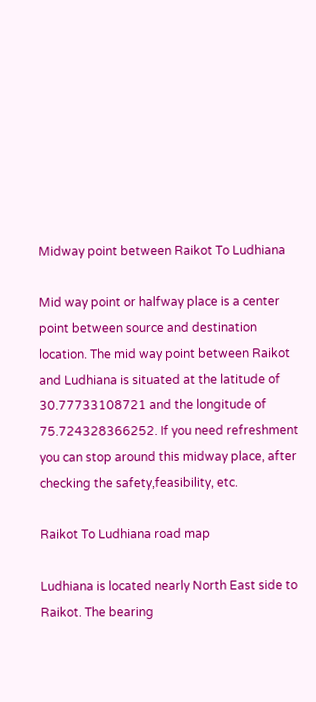Midway point between Raikot To Ludhiana

Mid way point or halfway place is a center point between source and destination location. The mid way point between Raikot and Ludhiana is situated at the latitude of 30.77733108721 and the longitude of 75.724328366252. If you need refreshment you can stop around this midway place, after checking the safety,feasibility, etc.

Raikot To Ludhiana road map

Ludhiana is located nearly North East side to Raikot. The bearing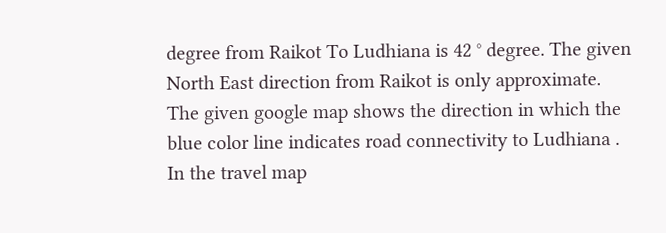degree from Raikot To Ludhiana is 42 ° degree. The given North East direction from Raikot is only approximate. The given google map shows the direction in which the blue color line indicates road connectivity to Ludhiana . In the travel map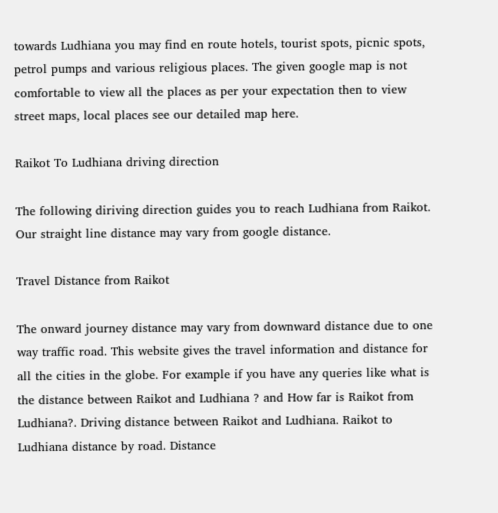towards Ludhiana you may find en route hotels, tourist spots, picnic spots, petrol pumps and various religious places. The given google map is not comfortable to view all the places as per your expectation then to view street maps, local places see our detailed map here.

Raikot To Ludhiana driving direction

The following diriving direction guides you to reach Ludhiana from Raikot. Our straight line distance may vary from google distance.

Travel Distance from Raikot

The onward journey distance may vary from downward distance due to one way traffic road. This website gives the travel information and distance for all the cities in the globe. For example if you have any queries like what is the distance between Raikot and Ludhiana ? and How far is Raikot from Ludhiana?. Driving distance between Raikot and Ludhiana. Raikot to Ludhiana distance by road. Distance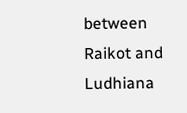between Raikot and Ludhiana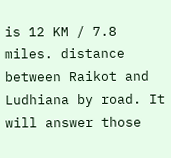is 12 KM / 7.8 miles. distance between Raikot and Ludhiana by road. It will answer those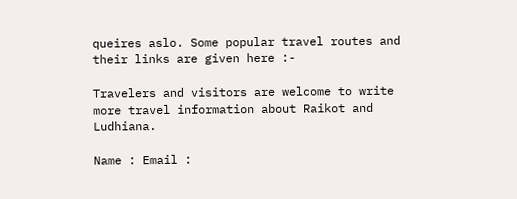queires aslo. Some popular travel routes and their links are given here :-

Travelers and visitors are welcome to write more travel information about Raikot and Ludhiana.

Name : Email :